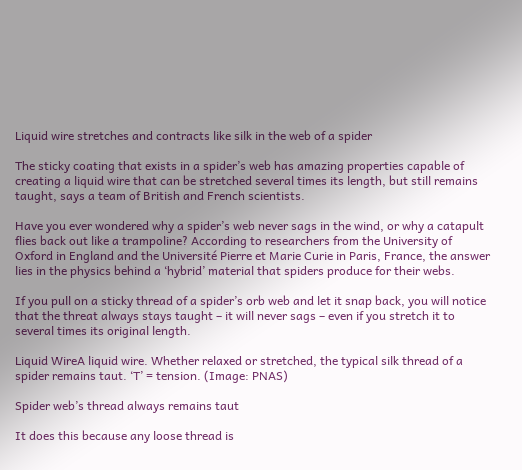Liquid wire stretches and contracts like silk in the web of a spider

The sticky coating that exists in a spider’s web has amazing properties capable of creating a liquid wire that can be stretched several times its length, but still remains taught, says a team of British and French scientists.

Have you ever wondered why a spider’s web never sags in the wind, or why a catapult flies back out like a trampoline? According to researchers from the University of Oxford in England and the Université Pierre et Marie Curie in Paris, France, the answer lies in the physics behind a ‘hybrid’ material that spiders produce for their webs.

If you pull on a sticky thread of a spider’s orb web and let it snap back, you will notice that the threat always stays taught – it will never sags – even if you stretch it to several times its original length.

Liquid WireA liquid wire. Whether relaxed or stretched, the typical silk thread of a spider remains taut. ‘T’ = tension. (Image: PNAS)

Spider web’s thread always remains taut

It does this because any loose thread is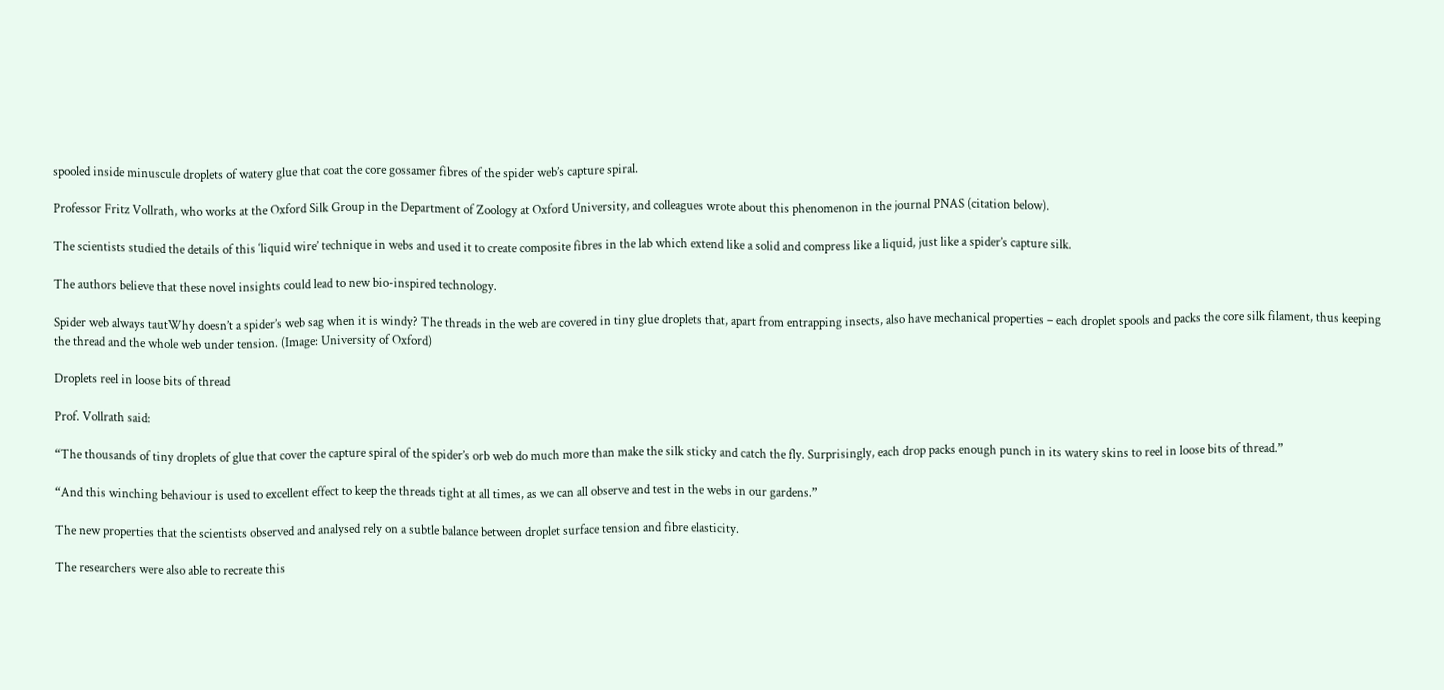spooled inside minuscule droplets of watery glue that coat the core gossamer fibres of the spider web’s capture spiral.

Professor Fritz Vollrath, who works at the Oxford Silk Group in the Department of Zoology at Oxford University, and colleagues wrote about this phenomenon in the journal PNAS (citation below).

The scientists studied the details of this ‘liquid wire’ technique in webs and used it to create composite fibres in the lab which extend like a solid and compress like a liquid, just like a spider’s capture silk.

The authors believe that these novel insights could lead to new bio-inspired technology.

Spider web always tautWhy doesn’t a spider’s web sag when it is windy? The threads in the web are covered in tiny glue droplets that, apart from entrapping insects, also have mechanical properties – each droplet spools and packs the core silk filament, thus keeping the thread and the whole web under tension. (Image: University of Oxford)

Droplets reel in loose bits of thread

Prof. Vollrath said:

“The thousands of tiny droplets of glue that cover the capture spiral of the spider’s orb web do much more than make the silk sticky and catch the fly. Surprisingly, each drop packs enough punch in its watery skins to reel in loose bits of thread.”

“And this winching behaviour is used to excellent effect to keep the threads tight at all times, as we can all observe and test in the webs in our gardens.”

The new properties that the scientists observed and analysed rely on a subtle balance between droplet surface tension and fibre elasticity.

The researchers were also able to recreate this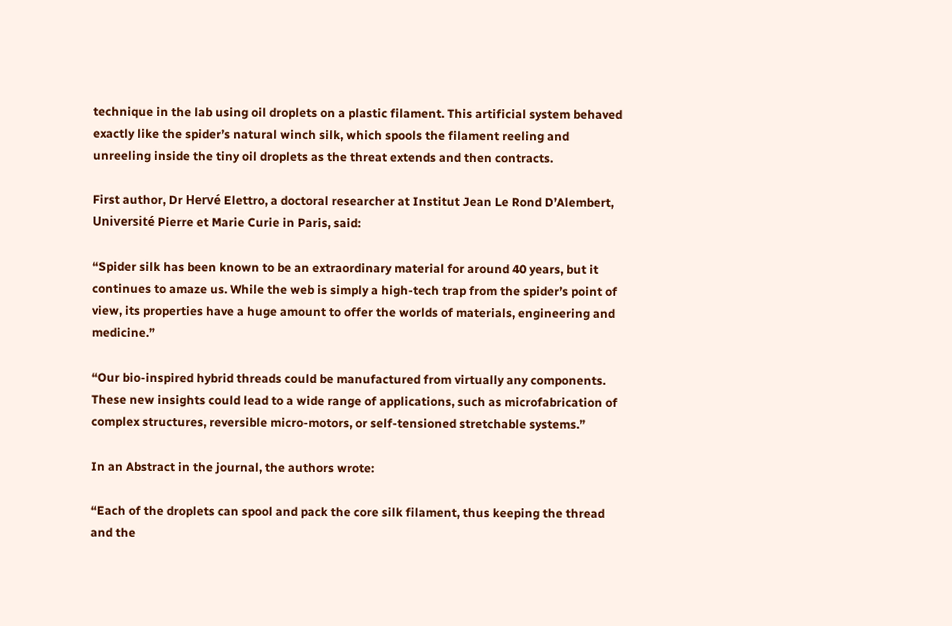technique in the lab using oil droplets on a plastic filament. This artificial system behaved exactly like the spider’s natural winch silk, which spools the filament reeling and unreeling inside the tiny oil droplets as the threat extends and then contracts.

First author, Dr Hervé Elettro, a doctoral researcher at Institut Jean Le Rond D’Alembert, Université Pierre et Marie Curie in Paris, said:

“Spider silk has been known to be an extraordinary material for around 40 years, but it continues to amaze us. While the web is simply a high-tech trap from the spider’s point of view, its properties have a huge amount to offer the worlds of materials, engineering and medicine.”

“Our bio-inspired hybrid threads could be manufactured from virtually any components. These new insights could lead to a wide range of applications, such as microfabrication of complex structures, reversible micro-motors, or self-tensioned stretchable systems.”

In an Abstract in the journal, the authors wrote:

“Each of the droplets can spool and pack the core silk filament, thus keeping the thread and the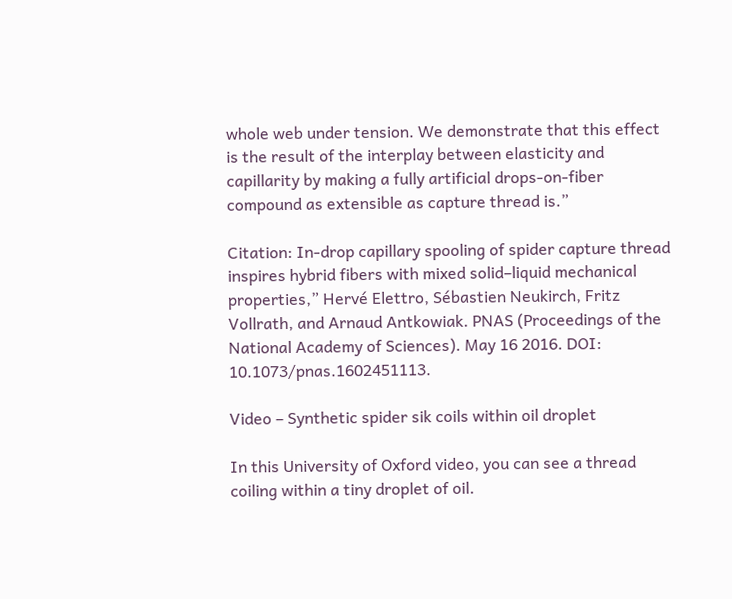whole web under tension. We demonstrate that this effect is the result of the interplay between elasticity and capillarity by making a fully artificial drops-on-fiber compound as extensible as capture thread is.”

Citation: In-drop capillary spooling of spider capture thread inspires hybrid fibers with mixed solid–liquid mechanical properties,” Hervé Elettro, Sébastien Neukirch, Fritz Vollrath, and Arnaud Antkowiak. PNAS (Proceedings of the National Academy of Sciences). May 16 2016. DOI: 10.1073/pnas.1602451113.

Video – Synthetic spider sik coils within oil droplet

In this University of Oxford video, you can see a thread coiling within a tiny droplet of oil.